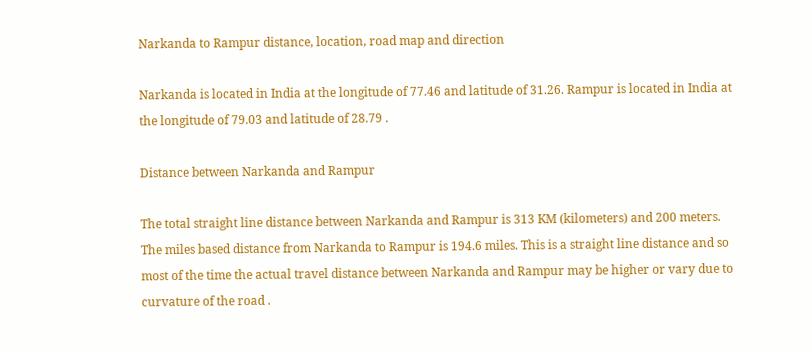Narkanda to Rampur distance, location, road map and direction

Narkanda is located in India at the longitude of 77.46 and latitude of 31.26. Rampur is located in India at the longitude of 79.03 and latitude of 28.79 .

Distance between Narkanda and Rampur

The total straight line distance between Narkanda and Rampur is 313 KM (kilometers) and 200 meters. The miles based distance from Narkanda to Rampur is 194.6 miles. This is a straight line distance and so most of the time the actual travel distance between Narkanda and Rampur may be higher or vary due to curvature of the road .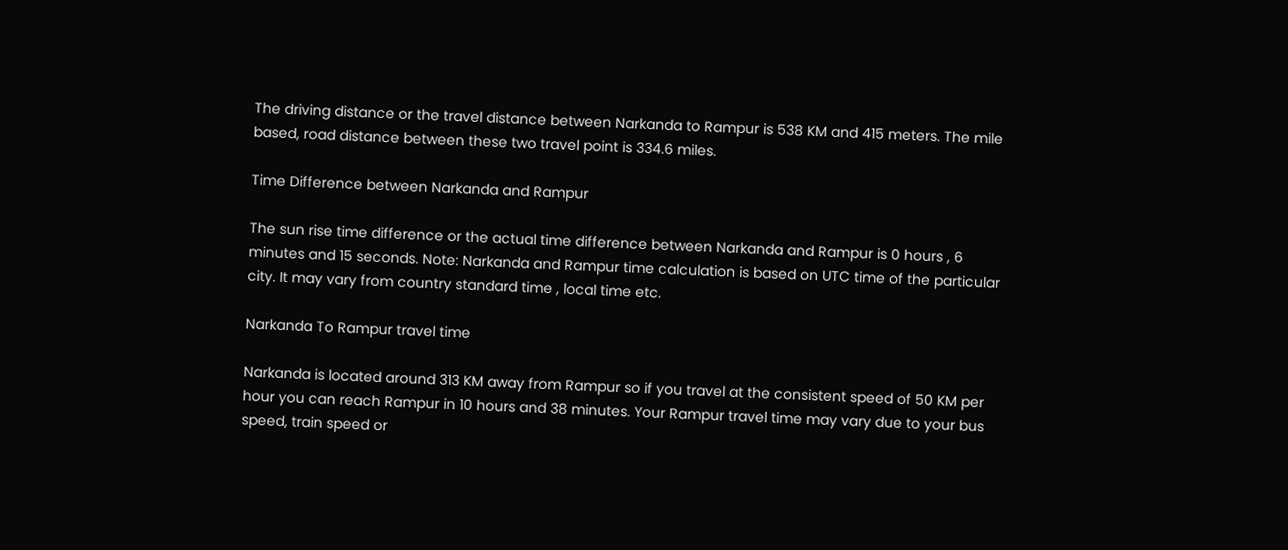The driving distance or the travel distance between Narkanda to Rampur is 538 KM and 415 meters. The mile based, road distance between these two travel point is 334.6 miles.

Time Difference between Narkanda and Rampur

The sun rise time difference or the actual time difference between Narkanda and Rampur is 0 hours , 6 minutes and 15 seconds. Note: Narkanda and Rampur time calculation is based on UTC time of the particular city. It may vary from country standard time , local time etc.

Narkanda To Rampur travel time

Narkanda is located around 313 KM away from Rampur so if you travel at the consistent speed of 50 KM per hour you can reach Rampur in 10 hours and 38 minutes. Your Rampur travel time may vary due to your bus speed, train speed or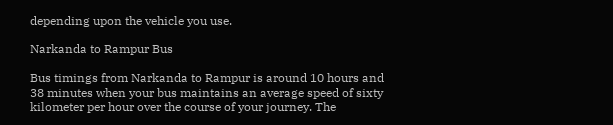depending upon the vehicle you use.

Narkanda to Rampur Bus

Bus timings from Narkanda to Rampur is around 10 hours and 38 minutes when your bus maintains an average speed of sixty kilometer per hour over the course of your journey. The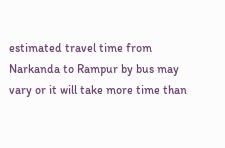estimated travel time from Narkanda to Rampur by bus may vary or it will take more time than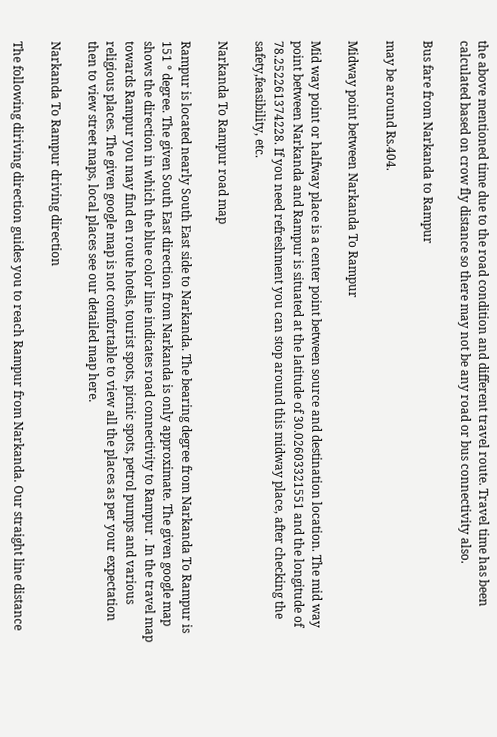the above mentioned time due to the road condition and different travel route. Travel time has been calculated based on crow fly distance so there may not be any road or bus connectivity also.

Bus fare from Narkanda to Rampur

may be around Rs.404.

Midway point between Narkanda To Rampur

Mid way point or halfway place is a center point between source and destination location. The mid way point between Narkanda and Rampur is situated at the latitude of 30.02603321551 and the longitude of 78.252261374228. If you need refreshment you can stop around this midway place, after checking the safety,feasibility, etc.

Narkanda To Rampur road map

Rampur is located nearly South East side to Narkanda. The bearing degree from Narkanda To Rampur is 151 ° degree. The given South East direction from Narkanda is only approximate. The given google map shows the direction in which the blue color line indicates road connectivity to Rampur . In the travel map towards Rampur you may find en route hotels, tourist spots, picnic spots, petrol pumps and various religious places. The given google map is not comfortable to view all the places as per your expectation then to view street maps, local places see our detailed map here.

Narkanda To Rampur driving direction

The following diriving direction guides you to reach Rampur from Narkanda. Our straight line distance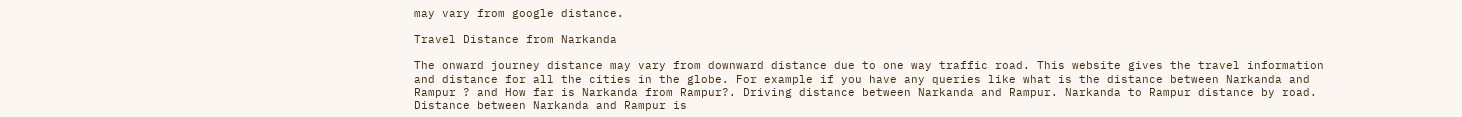may vary from google distance.

Travel Distance from Narkanda

The onward journey distance may vary from downward distance due to one way traffic road. This website gives the travel information and distance for all the cities in the globe. For example if you have any queries like what is the distance between Narkanda and Rampur ? and How far is Narkanda from Rampur?. Driving distance between Narkanda and Rampur. Narkanda to Rampur distance by road. Distance between Narkanda and Rampur is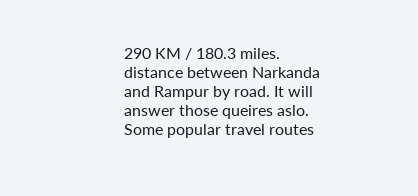290 KM / 180.3 miles. distance between Narkanda and Rampur by road. It will answer those queires aslo. Some popular travel routes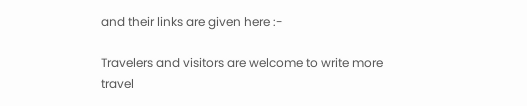and their links are given here :-

Travelers and visitors are welcome to write more travel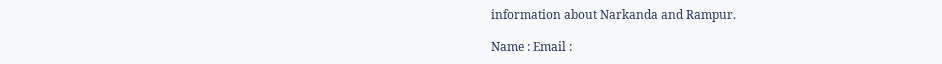information about Narkanda and Rampur.

Name : Email :